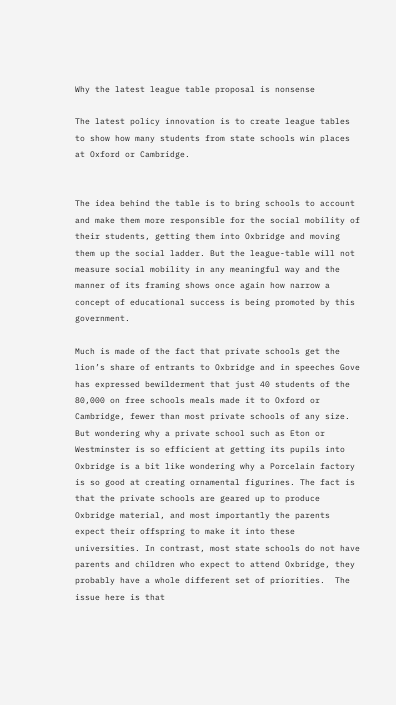Why the latest league table proposal is nonsense

The latest policy innovation is to create league tables to show how many students from state schools win places at Oxford or Cambridge.


The idea behind the table is to bring schools to account and make them more responsible for the social mobility of their students, getting them into Oxbridge and moving them up the social ladder. But the league-table will not measure social mobility in any meaningful way and the manner of its framing shows once again how narrow a concept of educational success is being promoted by this government.

Much is made of the fact that private schools get the lion’s share of entrants to Oxbridge and in speeches Gove has expressed bewilderment that just 40 students of the 80,000 on free schools meals made it to Oxford or Cambridge, fewer than most private schools of any size.  But wondering why a private school such as Eton or Westminster is so efficient at getting its pupils into Oxbridge is a bit like wondering why a Porcelain factory is so good at creating ornamental figurines. The fact is that the private schools are geared up to produce Oxbridge material, and most importantly the parents expect their offspring to make it into these universities. In contrast, most state schools do not have parents and children who expect to attend Oxbridge, they probably have a whole different set of priorities.  The issue here is that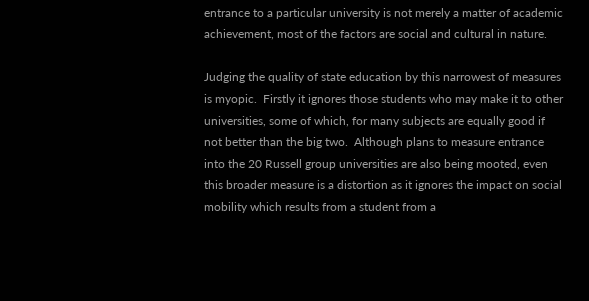entrance to a particular university is not merely a matter of academic achievement, most of the factors are social and cultural in nature.

Judging the quality of state education by this narrowest of measures is myopic.  Firstly it ignores those students who may make it to other universities, some of which, for many subjects are equally good if not better than the big two.  Although plans to measure entrance into the 20 Russell group universities are also being mooted, even this broader measure is a distortion as it ignores the impact on social mobility which results from a student from a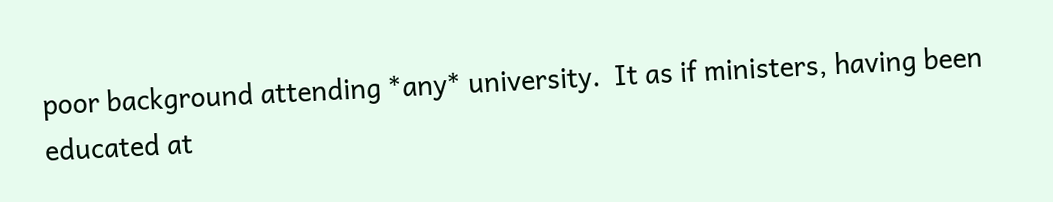poor background attending *any* university.  It as if ministers, having been educated at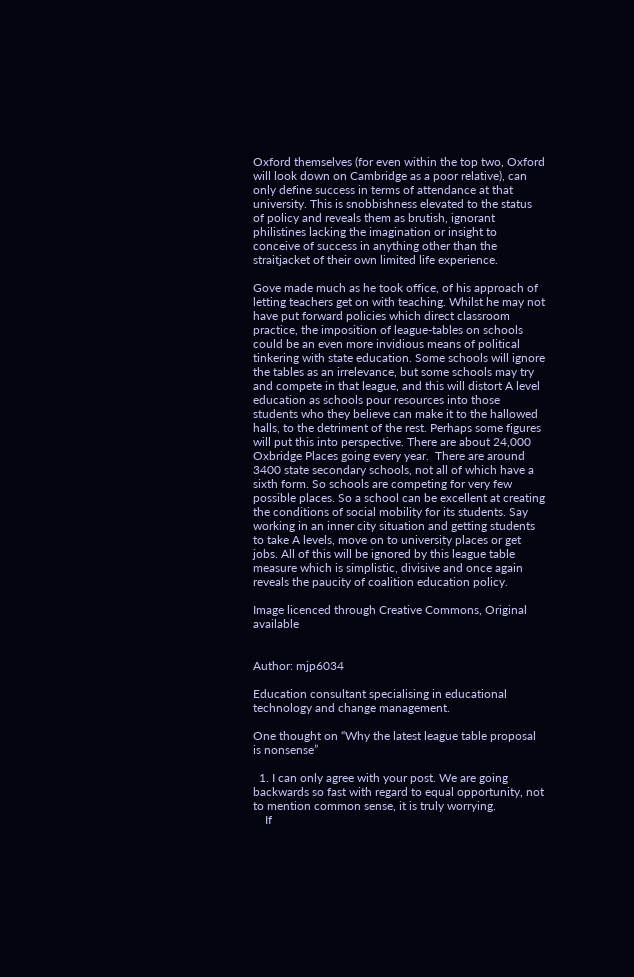Oxford themselves (for even within the top two, Oxford will look down on Cambridge as a poor relative), can only define success in terms of attendance at that university. This is snobbishness elevated to the status of policy and reveals them as brutish, ignorant philistines lacking the imagination or insight to conceive of success in anything other than the straitjacket of their own limited life experience.

Gove made much as he took office, of his approach of letting teachers get on with teaching. Whilst he may not have put forward policies which direct classroom practice, the imposition of league-tables on schools could be an even more invidious means of political tinkering with state education. Some schools will ignore the tables as an irrelevance, but some schools may try and compete in that league, and this will distort A level education as schools pour resources into those students who they believe can make it to the hallowed halls, to the detriment of the rest. Perhaps some figures will put this into perspective. There are about 24,000 Oxbridge Places going every year.  There are around 3400 state secondary schools, not all of which have a sixth form. So schools are competing for very few possible places. So a school can be excellent at creating the conditions of social mobility for its students. Say working in an inner city situation and getting students to take A levels, move on to university places or get jobs. All of this will be ignored by this league table measure which is simplistic, divisive and once again reveals the paucity of coalition education policy.

Image licenced through Creative Commons, Original available


Author: mjp6034

Education consultant specialising in educational technology and change management.

One thought on “Why the latest league table proposal is nonsense”

  1. I can only agree with your post. We are going backwards so fast with regard to equal opportunity, not to mention common sense, it is truly worrying.
    If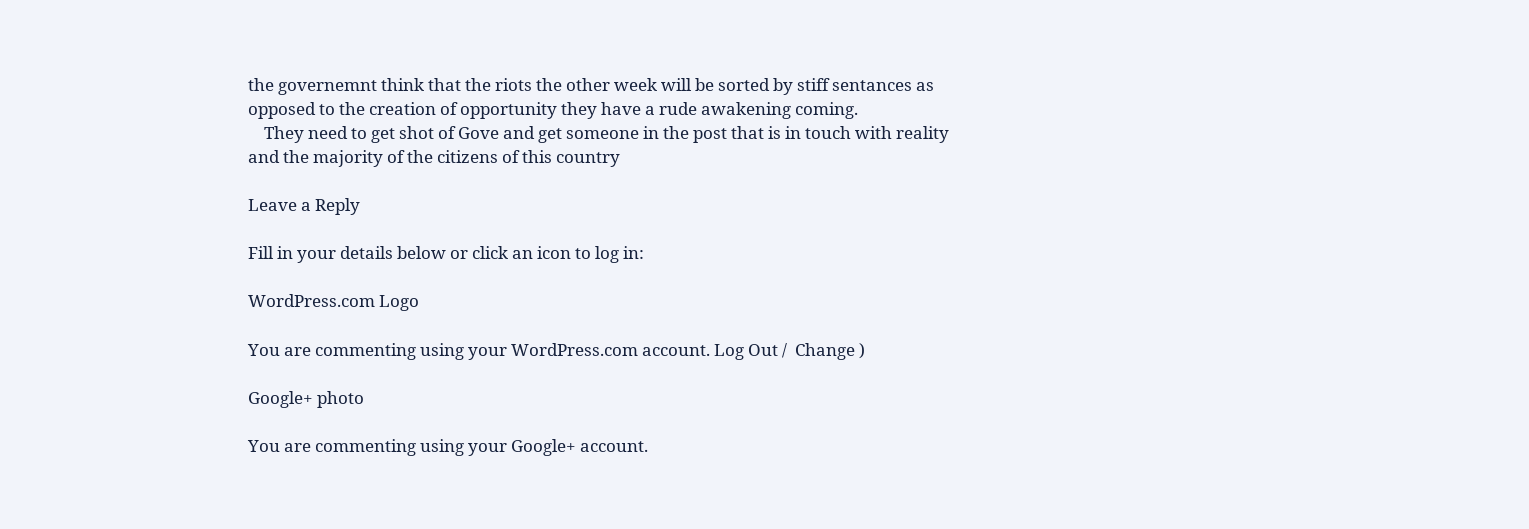the governemnt think that the riots the other week will be sorted by stiff sentances as opposed to the creation of opportunity they have a rude awakening coming.
    They need to get shot of Gove and get someone in the post that is in touch with reality and the majority of the citizens of this country

Leave a Reply

Fill in your details below or click an icon to log in:

WordPress.com Logo

You are commenting using your WordPress.com account. Log Out /  Change )

Google+ photo

You are commenting using your Google+ account.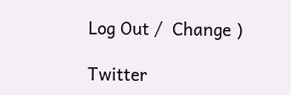Log Out /  Change )

Twitter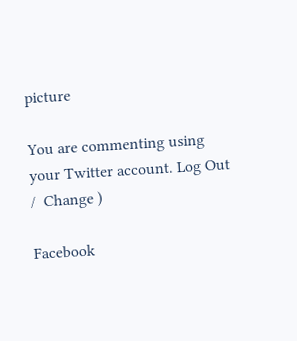picture

You are commenting using your Twitter account. Log Out /  Change )

Facebook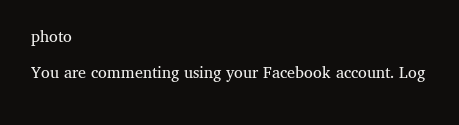photo

You are commenting using your Facebook account. Log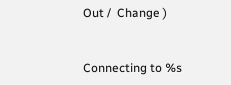Out /  Change )


Connecting to %s